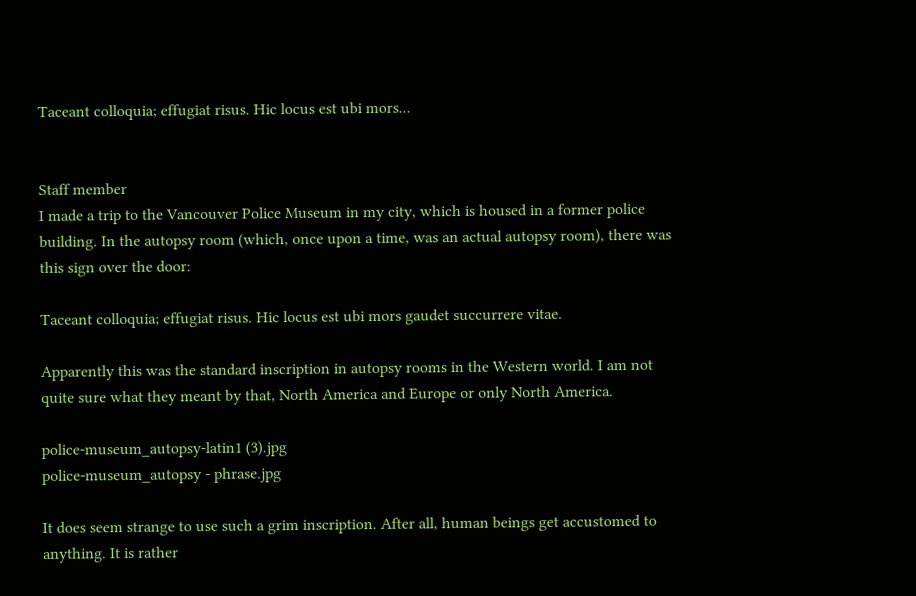Taceant colloquia; effugiat risus. Hic locus est ubi mors...


Staff member
I made a trip to the Vancouver Police Museum in my city, which is housed in a former police building. In the autopsy room (which, once upon a time, was an actual autopsy room), there was this sign over the door:

Taceant colloquia; effugiat risus. Hic locus est ubi mors gaudet succurrere vitae.

Apparently this was the standard inscription in autopsy rooms in the Western world. I am not quite sure what they meant by that, North America and Europe or only North America.

police-museum_autopsy-latin1 (3).jpg
police-museum_autopsy - phrase.jpg

It does seem strange to use such a grim inscription. After all, human beings get accustomed to anything. It is rather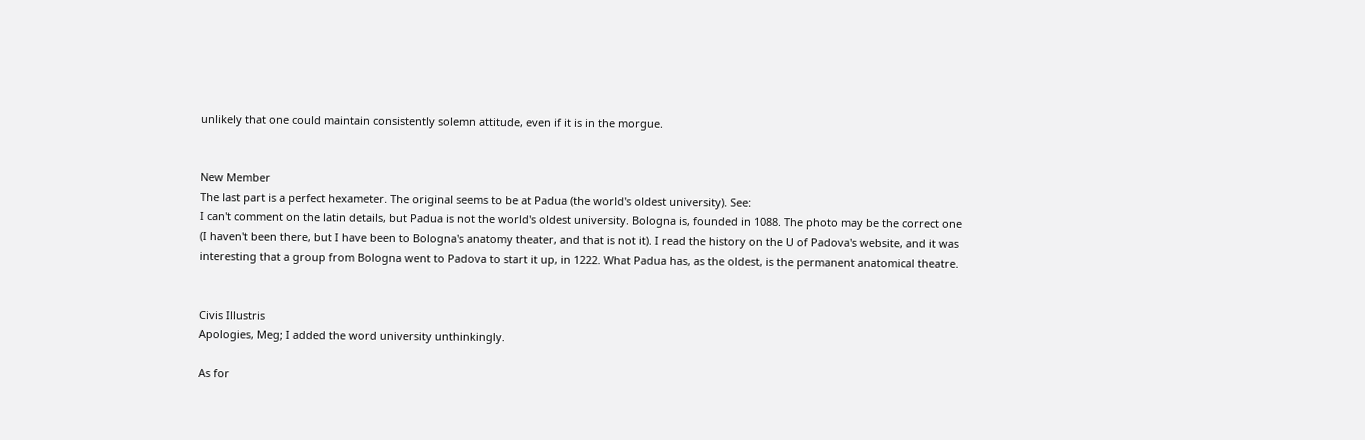unlikely that one could maintain consistently solemn attitude, even if it is in the morgue.


New Member
The last part is a perfect hexameter. The original seems to be at Padua (the world's oldest university). See:
I can't comment on the latin details, but Padua is not the world's oldest university. Bologna is, founded in 1088. The photo may be the correct one (I haven't been there, but I have been to Bologna's anatomy theater, and that is not it). I read the history on the U of Padova's website, and it was interesting that a group from Bologna went to Padova to start it up, in 1222. What Padua has, as the oldest, is the permanent anatomical theatre.


Civis Illustris
Apologies, Meg; I added the word university unthinkingly.

As for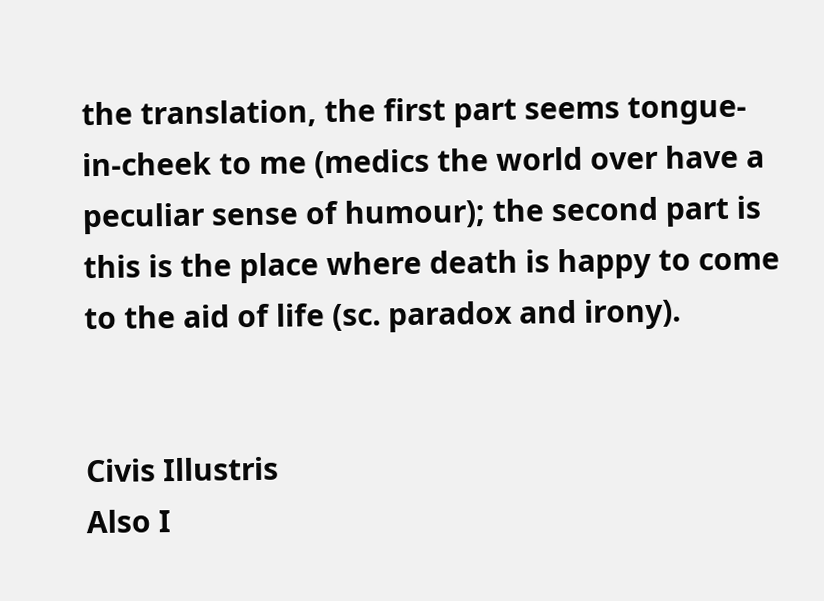the translation, the first part seems tongue-in-cheek to me (medics the world over have a peculiar sense of humour); the second part is this is the place where death is happy to come to the aid of life (sc. paradox and irony).


Civis Illustris
Also I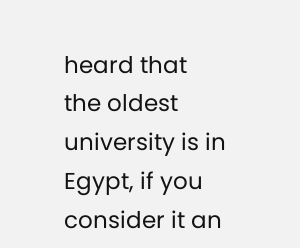heard that the oldest university is in Egypt, if you consider it an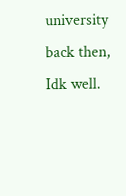university back then, Idk well.